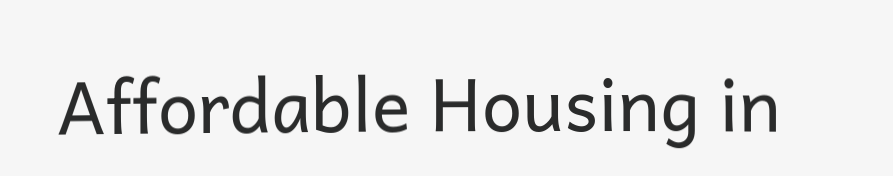Affordable Housing in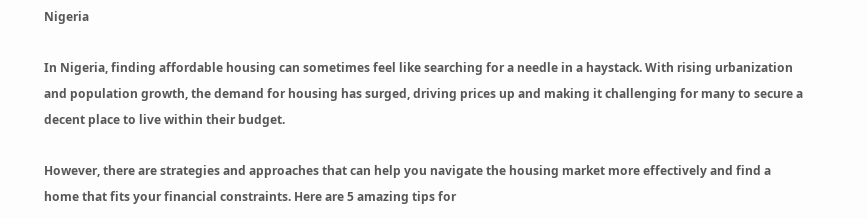Nigeria

In Nigeria, finding affordable housing can sometimes feel like searching for a needle in a haystack. With rising urbanization and population growth, the demand for housing has surged, driving prices up and making it challenging for many to secure a decent place to live within their budget.

However, there are strategies and approaches that can help you navigate the housing market more effectively and find a home that fits your financial constraints. Here are 5 amazing tips for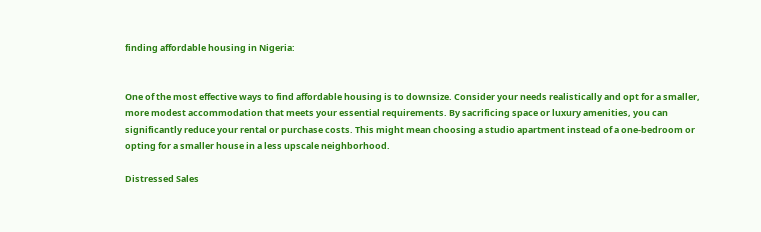finding affordable housing in Nigeria:


One of the most effective ways to find affordable housing is to downsize. Consider your needs realistically and opt for a smaller, more modest accommodation that meets your essential requirements. By sacrificing space or luxury amenities, you can significantly reduce your rental or purchase costs. This might mean choosing a studio apartment instead of a one-bedroom or opting for a smaller house in a less upscale neighborhood.

Distressed Sales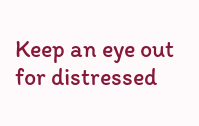Keep an eye out for distressed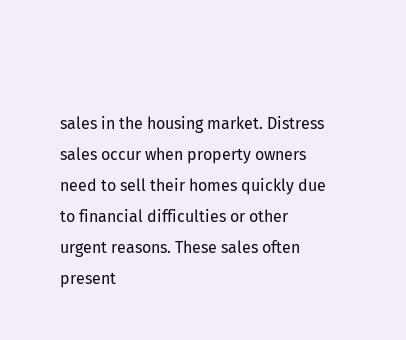sales in the housing market. Distress sales occur when property owners need to sell their homes quickly due to financial difficulties or other urgent reasons. These sales often present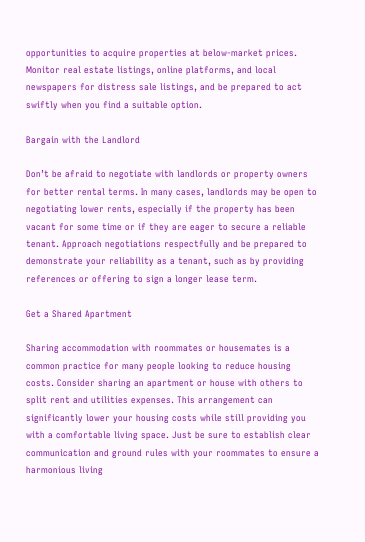opportunities to acquire properties at below-market prices. Monitor real estate listings, online platforms, and local newspapers for distress sale listings, and be prepared to act swiftly when you find a suitable option.

Bargain with the Landlord

Don’t be afraid to negotiate with landlords or property owners for better rental terms. In many cases, landlords may be open to negotiating lower rents, especially if the property has been vacant for some time or if they are eager to secure a reliable tenant. Approach negotiations respectfully and be prepared to demonstrate your reliability as a tenant, such as by providing references or offering to sign a longer lease term.

Get a Shared Apartment

Sharing accommodation with roommates or housemates is a common practice for many people looking to reduce housing costs. Consider sharing an apartment or house with others to split rent and utilities expenses. This arrangement can significantly lower your housing costs while still providing you with a comfortable living space. Just be sure to establish clear communication and ground rules with your roommates to ensure a harmonious living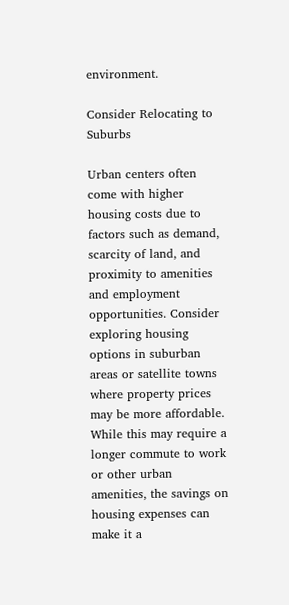environment.

Consider Relocating to Suburbs

Urban centers often come with higher housing costs due to factors such as demand, scarcity of land, and proximity to amenities and employment opportunities. Consider exploring housing options in suburban areas or satellite towns where property prices may be more affordable. While this may require a longer commute to work or other urban amenities, the savings on housing expenses can make it a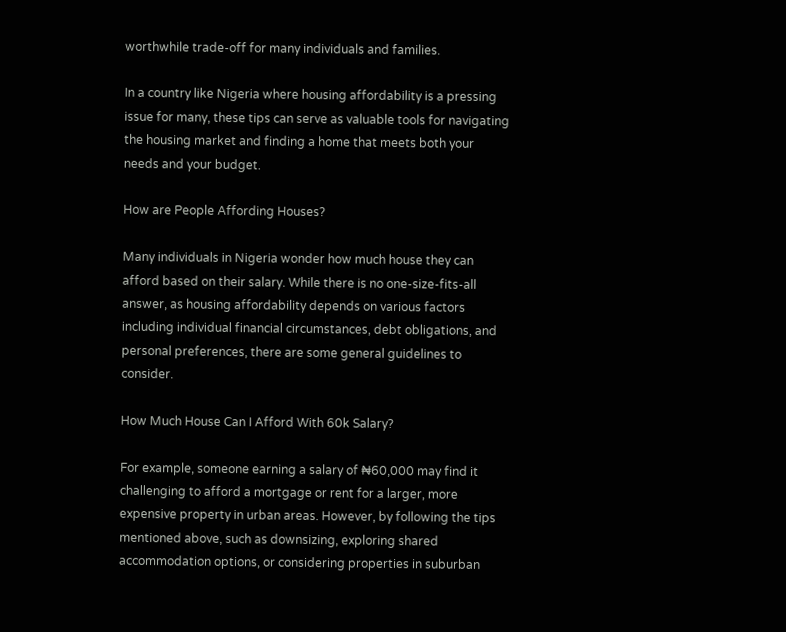worthwhile trade-off for many individuals and families.

In a country like Nigeria where housing affordability is a pressing issue for many, these tips can serve as valuable tools for navigating the housing market and finding a home that meets both your needs and your budget.

How are People Affording Houses?

Many individuals in Nigeria wonder how much house they can afford based on their salary. While there is no one-size-fits-all answer, as housing affordability depends on various factors including individual financial circumstances, debt obligations, and personal preferences, there are some general guidelines to consider.

How Much House Can I Afford With 60k Salary?

For example, someone earning a salary of ₦60,000 may find it challenging to afford a mortgage or rent for a larger, more expensive property in urban areas. However, by following the tips mentioned above, such as downsizing, exploring shared accommodation options, or considering properties in suburban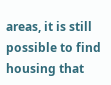areas, it is still possible to find housing that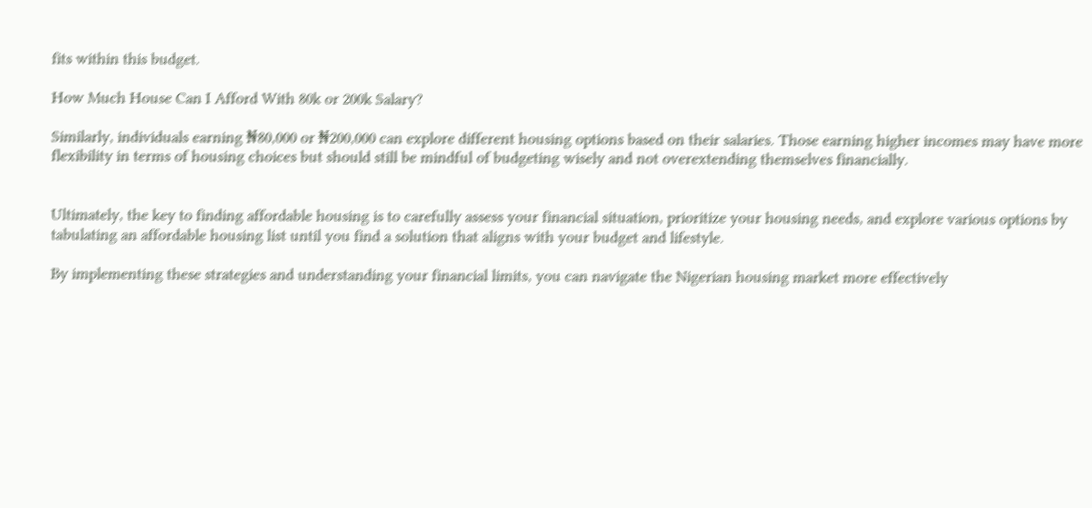fits within this budget.

How Much House Can I Afford With 80k or 200k Salary?

Similarly, individuals earning ₦80,000 or ₦200,000 can explore different housing options based on their salaries. Those earning higher incomes may have more flexibility in terms of housing choices but should still be mindful of budgeting wisely and not overextending themselves financially.


Ultimately, the key to finding affordable housing is to carefully assess your financial situation, prioritize your housing needs, and explore various options by tabulating an affordable housing list until you find a solution that aligns with your budget and lifestyle.

By implementing these strategies and understanding your financial limits, you can navigate the Nigerian housing market more effectively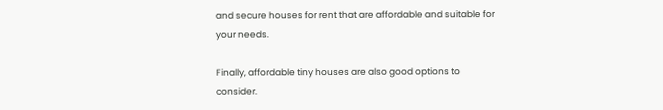and secure houses for rent that are affordable and suitable for your needs.

Finally, affordable tiny houses are also good options to consider.